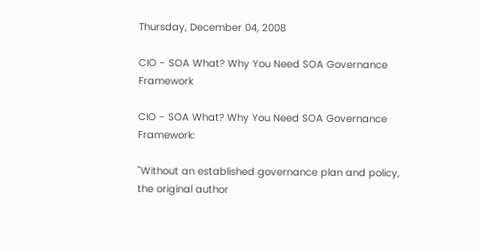Thursday, December 04, 2008

CIO - SOA What? Why You Need SOA Governance Framework

CIO - SOA What? Why You Need SOA Governance Framework:

"Without an established governance plan and policy, the original author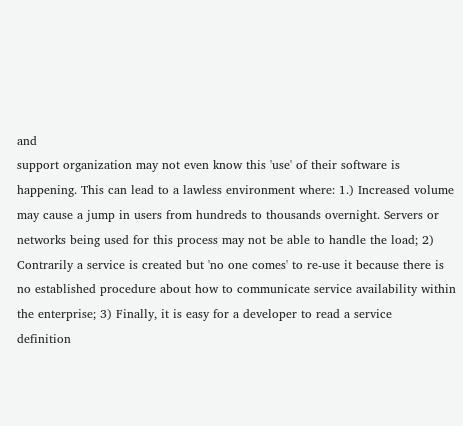and
support organization may not even know this 'use' of their software is
happening. This can lead to a lawless environment where: 1.) Increased volume
may cause a jump in users from hundreds to thousands overnight. Servers or
networks being used for this process may not be able to handle the load; 2)
Contrarily a service is created but 'no one comes' to re-use it because there is
no established procedure about how to communicate service availability within
the enterprise; 3) Finally, it is easy for a developer to read a service
definition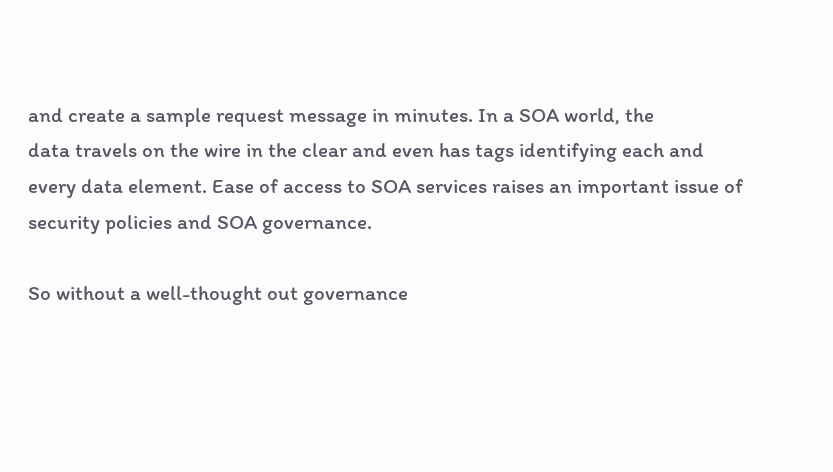and create a sample request message in minutes. In a SOA world, the
data travels on the wire in the clear and even has tags identifying each and
every data element. Ease of access to SOA services raises an important issue of
security policies and SOA governance.

So without a well-thought out governance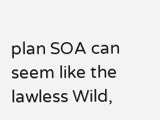plan SOA can seem like the lawless Wild,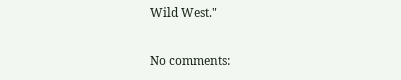Wild West."

No comments: